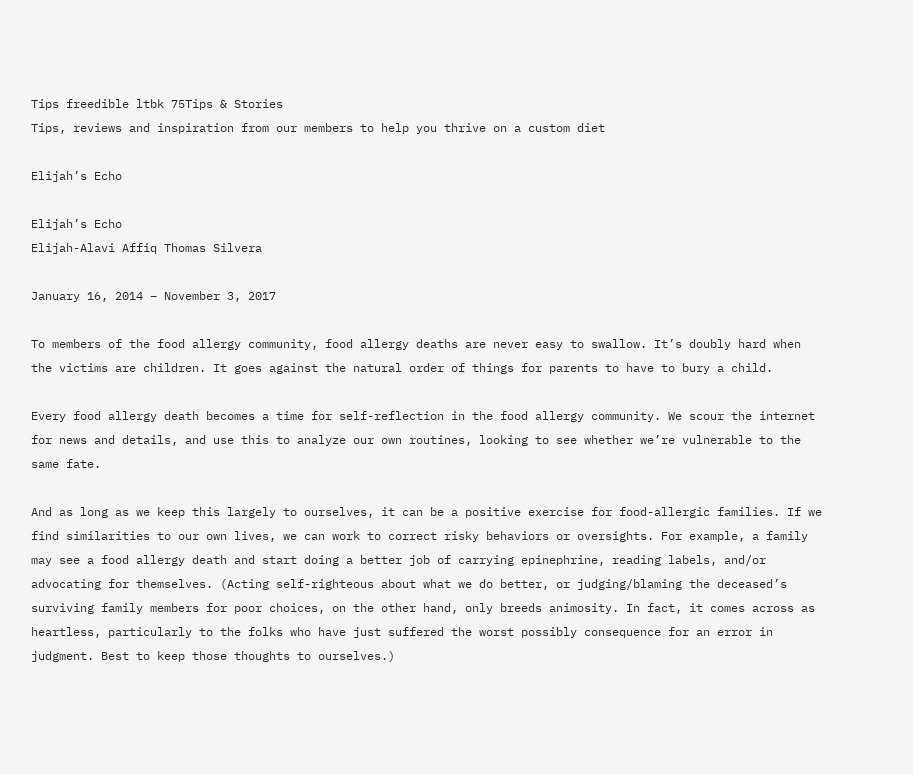Tips freedible ltbk 75Tips & Stories
Tips, reviews and inspiration from our members to help you thrive on a custom diet

Elijah’s Echo

Elijah’s Echo
Elijah-Alavi Affiq Thomas Silvera

January 16, 2014 – November 3, 2017

To members of the food allergy community, food allergy deaths are never easy to swallow. It’s doubly hard when the victims are children. It goes against the natural order of things for parents to have to bury a child.

Every food allergy death becomes a time for self-reflection in the food allergy community. We scour the internet for news and details, and use this to analyze our own routines, looking to see whether we’re vulnerable to the same fate.

And as long as we keep this largely to ourselves, it can be a positive exercise for food-allergic families. If we find similarities to our own lives, we can work to correct risky behaviors or oversights. For example, a family may see a food allergy death and start doing a better job of carrying epinephrine, reading labels, and/or advocating for themselves. (Acting self-righteous about what we do better, or judging/blaming the deceased’s surviving family members for poor choices, on the other hand, only breeds animosity. In fact, it comes across as heartless, particularly to the folks who have just suffered the worst possibly consequence for an error in judgment. Best to keep those thoughts to ourselves.)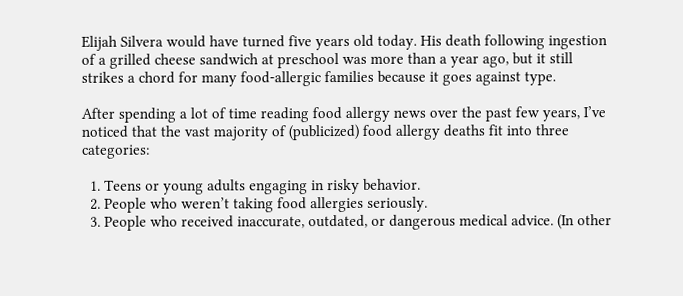Elijah Silvera would have turned five years old today. His death following ingestion of a grilled cheese sandwich at preschool was more than a year ago, but it still strikes a chord for many food-allergic families because it goes against type.

After spending a lot of time reading food allergy news over the past few years, I’ve noticed that the vast majority of (publicized) food allergy deaths fit into three categories:

  1. Teens or young adults engaging in risky behavior.
  2. People who weren’t taking food allergies seriously.
  3. People who received inaccurate, outdated, or dangerous medical advice. (In other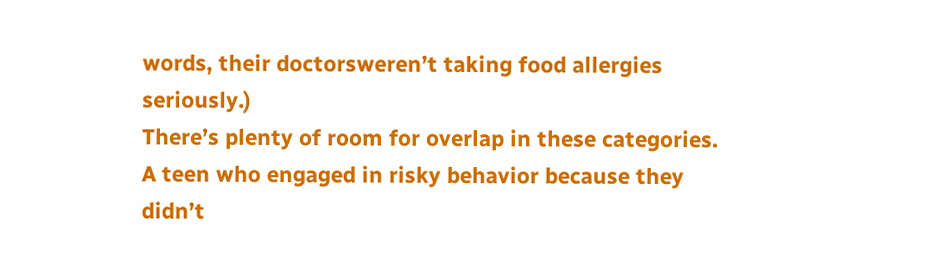words, their doctorsweren’t taking food allergies seriously.)
There’s plenty of room for overlap in these categories. A teen who engaged in risky behavior because they didn’t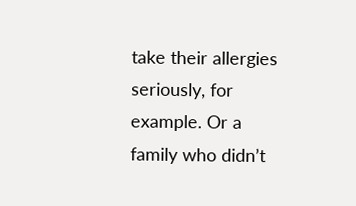take their allergies seriously, for example. Or a family who didn’t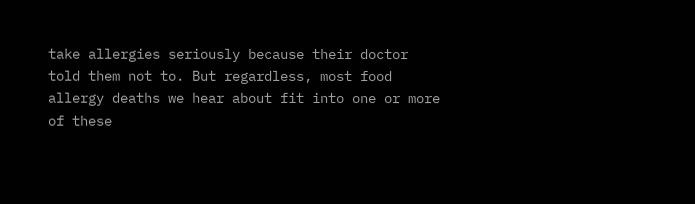take allergies seriously because their doctor told them not to. But regardless, most food allergy deaths we hear about fit into one or more of these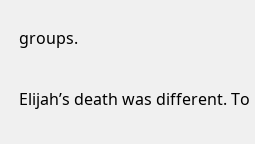groups.

Elijah’s death was different. To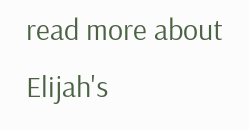read more about Elijah's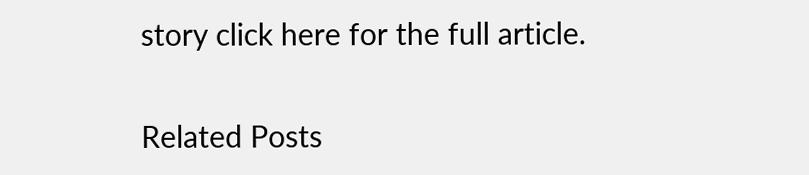story click here for the full article.

Related Posts